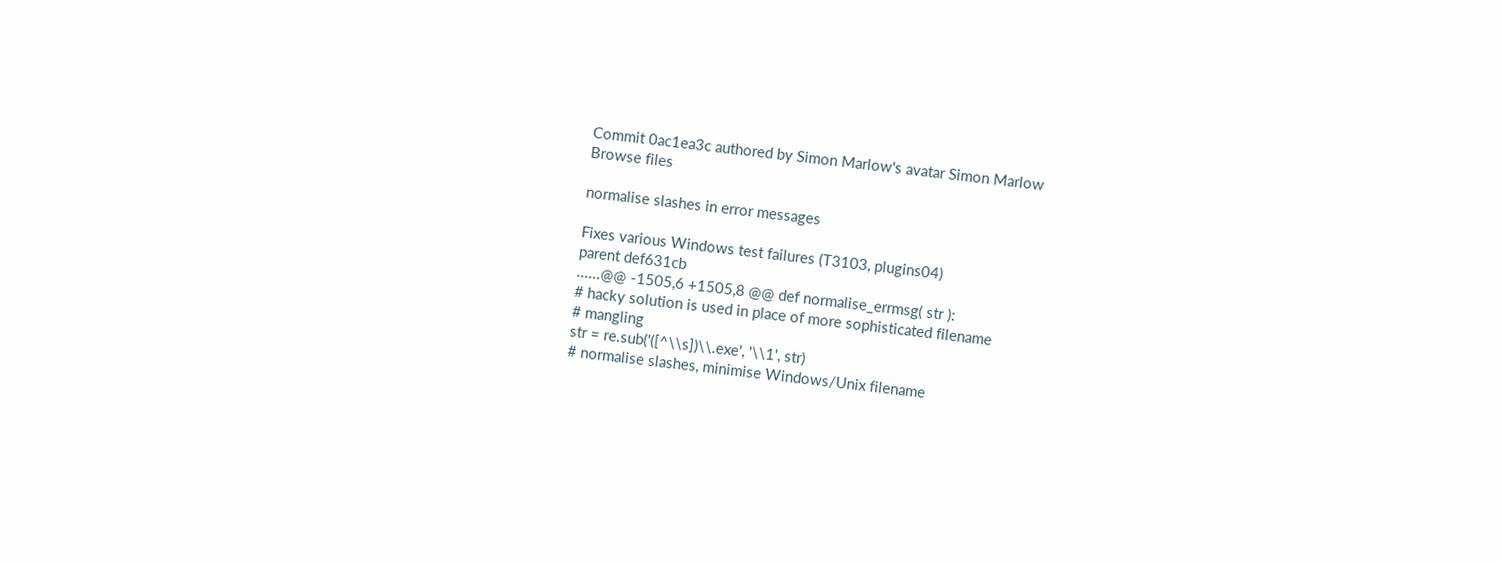Commit 0ac1ea3c authored by Simon Marlow's avatar Simon Marlow
Browse files

normalise slashes in error messages

Fixes various Windows test failures (T3103, plugins04)
parent def631cb
......@@ -1505,6 +1505,8 @@ def normalise_errmsg( str ):
# hacky solution is used in place of more sophisticated filename
# mangling
str = re.sub('([^\\s])\\.exe', '\\1', str)
# normalise slashes, minimise Windows/Unix filename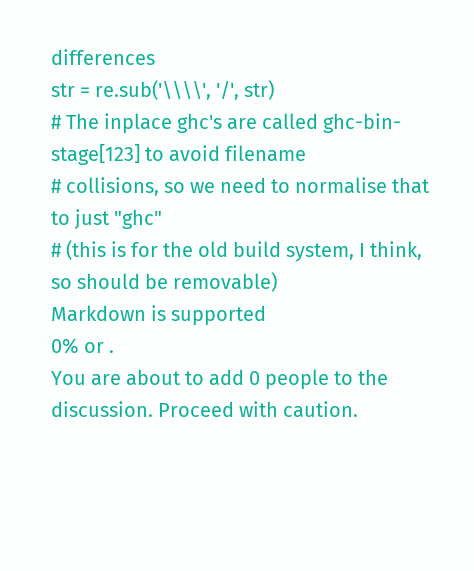differences
str = re.sub('\\\\', '/', str)
# The inplace ghc's are called ghc-bin-stage[123] to avoid filename
# collisions, so we need to normalise that to just "ghc"
# (this is for the old build system, I think, so should be removable)
Markdown is supported
0% or .
You are about to add 0 people to the discussion. Proceed with caution.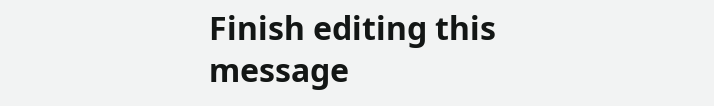Finish editing this message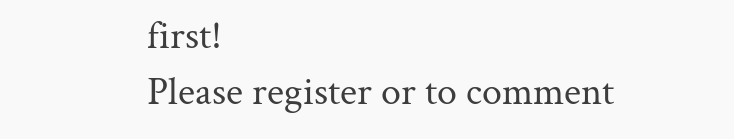first!
Please register or to comment